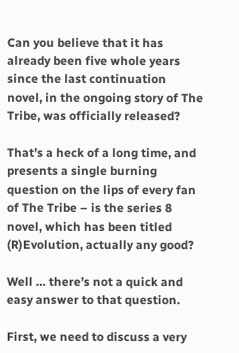Can you believe that it has already been five whole years since the last continuation novel, in the ongoing story of The Tribe, was officially released?

That’s a heck of a long time, and presents a single burning question on the lips of every fan of The Tribe – is the series 8 novel, which has been titled (R)Evolution, actually any good?

Well … there’s not a quick and easy answer to that question.

First, we need to discuss a very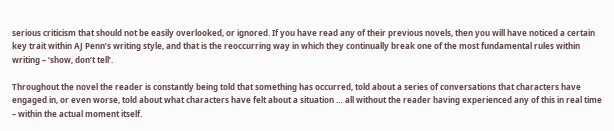serious criticism that should not be easily overlooked, or ignored. If you have read any of their previous novels, then you will have noticed a certain key trait within AJ Penn’s writing style, and that is the reoccurring way in which they continually break one of the most fundamental rules within writing – ‘show, don’t tell’.

Throughout the novel the reader is constantly being told that something has occurred, told about a series of conversations that characters have engaged in, or even worse, told about what characters have felt about a situation … all without the reader having experienced any of this in real time – within the actual moment itself.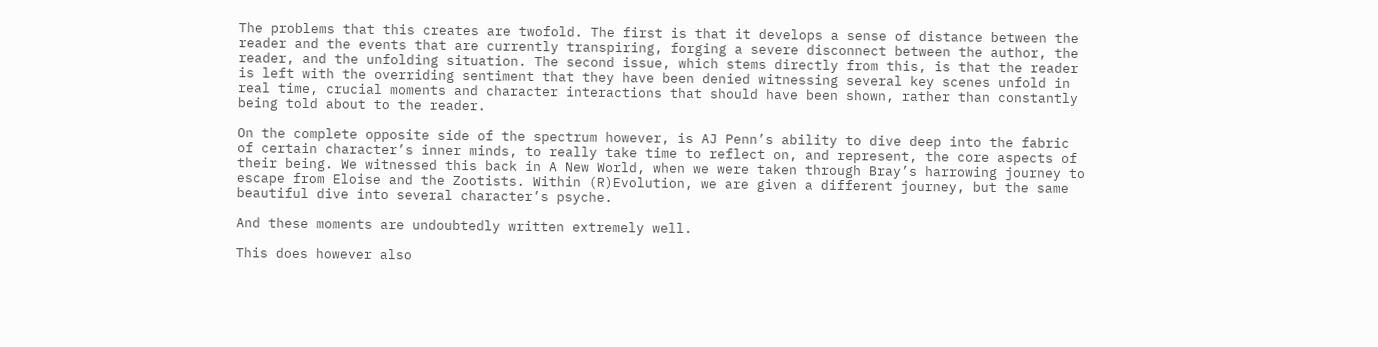The problems that this creates are twofold. The first is that it develops a sense of distance between the reader and the events that are currently transpiring, forging a severe disconnect between the author, the reader, and the unfolding situation. The second issue, which stems directly from this, is that the reader is left with the overriding sentiment that they have been denied witnessing several key scenes unfold in real time, crucial moments and character interactions that should have been shown, rather than constantly being told about to the reader.

On the complete opposite side of the spectrum however, is AJ Penn’s ability to dive deep into the fabric of certain character’s inner minds, to really take time to reflect on, and represent, the core aspects of their being. We witnessed this back in A New World, when we were taken through Bray’s harrowing journey to escape from Eloise and the Zootists. Within (R)Evolution, we are given a different journey, but the same beautiful dive into several character’s psyche.

And these moments are undoubtedly written extremely well.

This does however also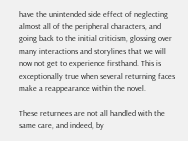have the unintended side effect of neglecting almost all of the peripheral characters, and going back to the initial criticism, glossing over many interactions and storylines that we will now not get to experience firsthand. This is exceptionally true when several returning faces make a reappearance within the novel.

These returnees are not all handled with the same care, and indeed, by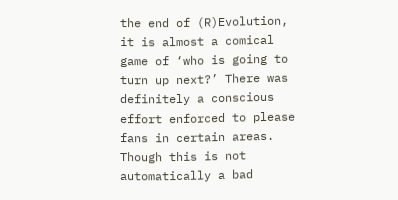the end of (R)Evolution, it is almost a comical game of ‘who is going to turn up next?’ There was definitely a conscious effort enforced to please fans in certain areas. Though this is not automatically a bad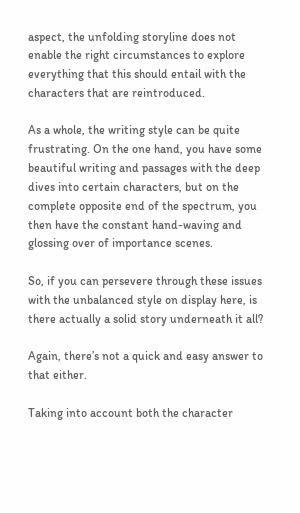aspect, the unfolding storyline does not enable the right circumstances to explore everything that this should entail with the characters that are reintroduced.

As a whole, the writing style can be quite frustrating. On the one hand, you have some beautiful writing and passages with the deep dives into certain characters, but on the complete opposite end of the spectrum, you then have the constant hand-waving and glossing over of importance scenes.

So, if you can persevere through these issues with the unbalanced style on display here, is there actually a solid story underneath it all?

Again, there’s not a quick and easy answer to that either.

Taking into account both the character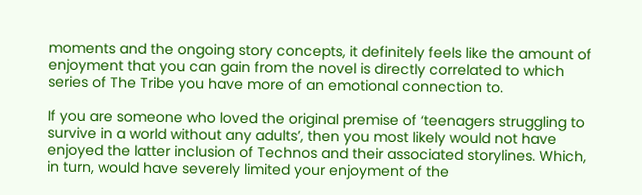moments and the ongoing story concepts, it definitely feels like the amount of enjoyment that you can gain from the novel is directly correlated to which series of The Tribe you have more of an emotional connection to.

If you are someone who loved the original premise of ‘teenagers struggling to survive in a world without any adults’, then you most likely would not have enjoyed the latter inclusion of Technos and their associated storylines. Which, in turn, would have severely limited your enjoyment of the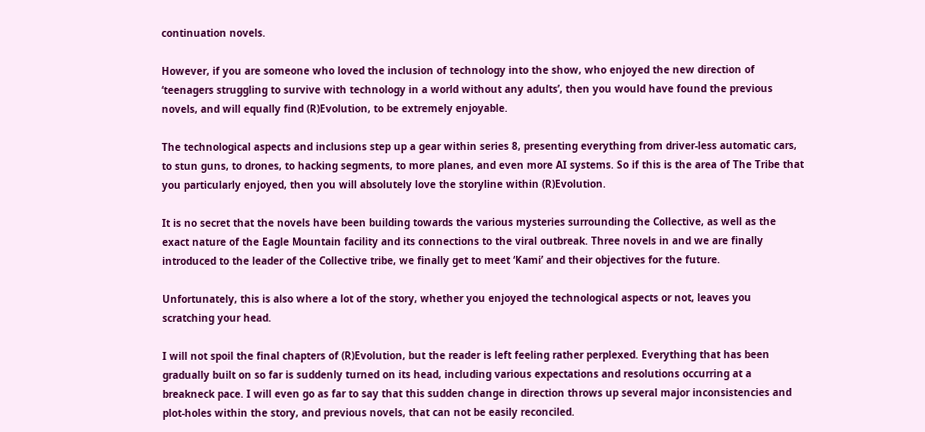continuation novels.

However, if you are someone who loved the inclusion of technology into the show, who enjoyed the new direction of ‘teenagers struggling to survive with technology in a world without any adults’, then you would have found the previous novels, and will equally find (R)Evolution, to be extremely enjoyable.

The technological aspects and inclusions step up a gear within series 8, presenting everything from driver-less automatic cars, to stun guns, to drones, to hacking segments, to more planes, and even more AI systems. So if this is the area of The Tribe that you particularly enjoyed, then you will absolutely love the storyline within (R)Evolution.

It is no secret that the novels have been building towards the various mysteries surrounding the Collective, as well as the exact nature of the Eagle Mountain facility and its connections to the viral outbreak. Three novels in and we are finally introduced to the leader of the Collective tribe, we finally get to meet ‘Kami’ and their objectives for the future.

Unfortunately, this is also where a lot of the story, whether you enjoyed the technological aspects or not, leaves you scratching your head.

I will not spoil the final chapters of (R)Evolution, but the reader is left feeling rather perplexed. Everything that has been gradually built on so far is suddenly turned on its head, including various expectations and resolutions occurring at a breakneck pace. I will even go as far to say that this sudden change in direction throws up several major inconsistencies and plot-holes within the story, and previous novels, that can not be easily reconciled.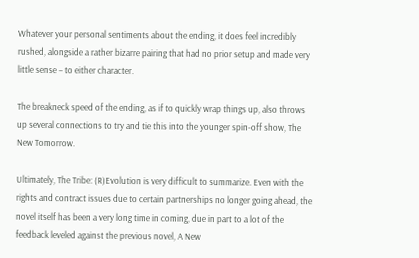Whatever your personal sentiments about the ending, it does feel incredibly rushed, alongside a rather bizarre pairing that had no prior setup and made very little sense – to either character.

The breakneck speed of the ending, as if to quickly wrap things up, also throws up several connections to try and tie this into the younger spin-off show, The New Tomorrow.

Ultimately, The Tribe: (R)Evolution is very difficult to summarize. Even with the rights and contract issues due to certain partnerships no longer going ahead, the novel itself has been a very long time in coming, due in part to a lot of the feedback leveled against the previous novel, A New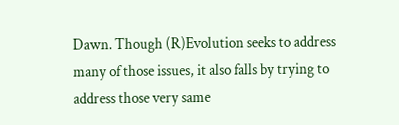Dawn. Though (R)Evolution seeks to address many of those issues, it also falls by trying to address those very same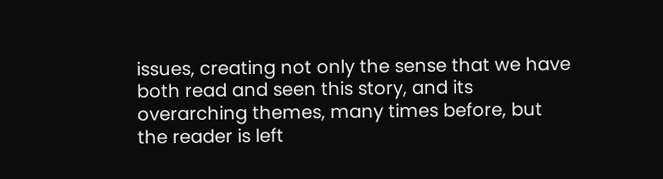issues, creating not only the sense that we have both read and seen this story, and its overarching themes, many times before, but the reader is left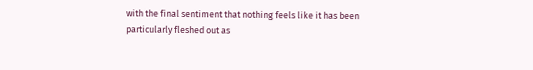with the final sentiment that nothing feels like it has been particularly fleshed out as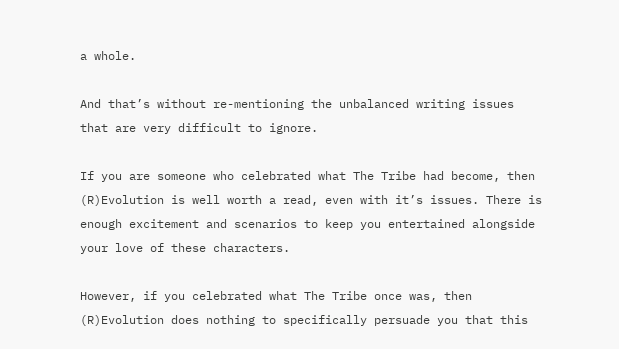a whole.

And that’s without re-mentioning the unbalanced writing issues that are very difficult to ignore.

If you are someone who celebrated what The Tribe had become, then (R)Evolution is well worth a read, even with it’s issues. There is enough excitement and scenarios to keep you entertained alongside your love of these characters.

However, if you celebrated what The Tribe once was, then (R)Evolution does nothing to specifically persuade you that this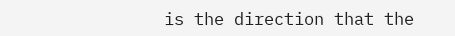is the direction that the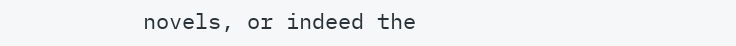novels, or indeed the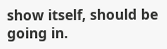show itself, should be going in.